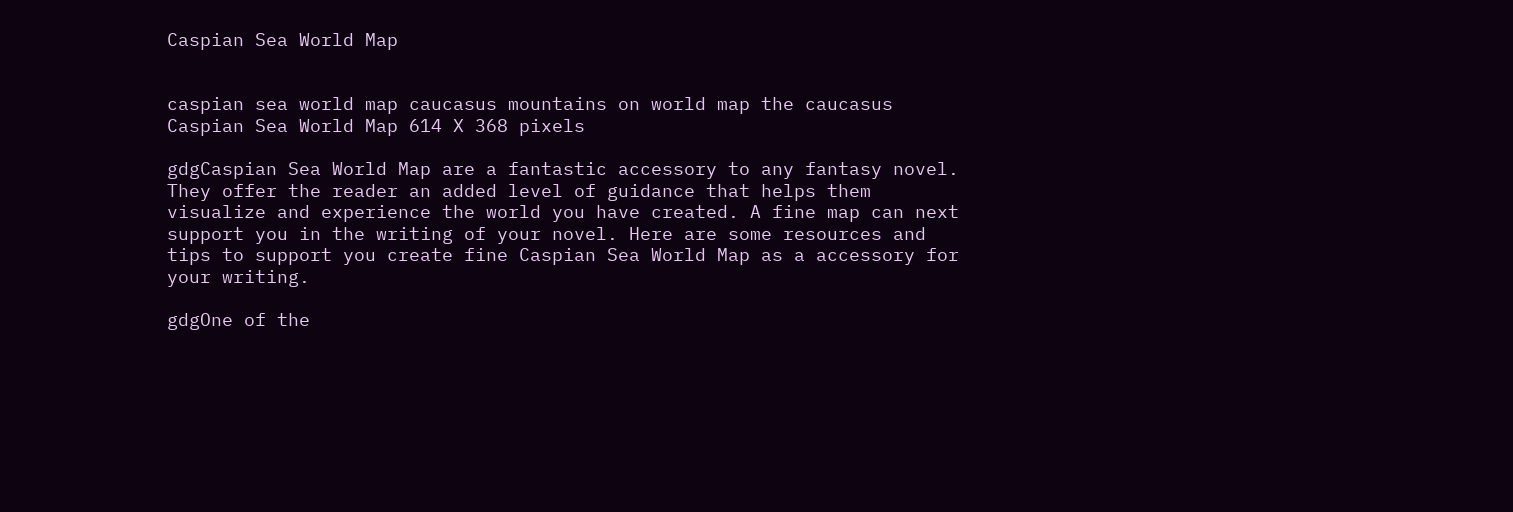Caspian Sea World Map


caspian sea world map caucasus mountains on world map the caucasus Caspian Sea World Map 614 X 368 pixels

gdgCaspian Sea World Map are a fantastic accessory to any fantasy novel. They offer the reader an added level of guidance that helps them visualize and experience the world you have created. A fine map can next support you in the writing of your novel. Here are some resources and tips to support you create fine Caspian Sea World Map as a accessory for your writing.

gdgOne of the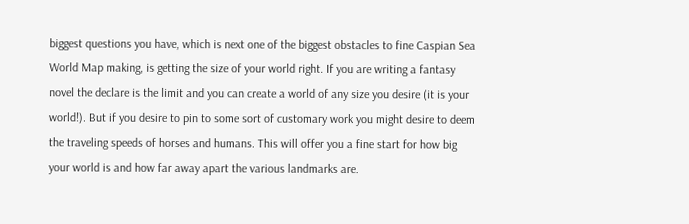biggest questions you have, which is next one of the biggest obstacles to fine Caspian Sea World Map making, is getting the size of your world right. If you are writing a fantasy novel the declare is the limit and you can create a world of any size you desire (it is your world!). But if you desire to pin to some sort of customary work you might desire to deem the traveling speeds of horses and humans. This will offer you a fine start for how big your world is and how far away apart the various landmarks are.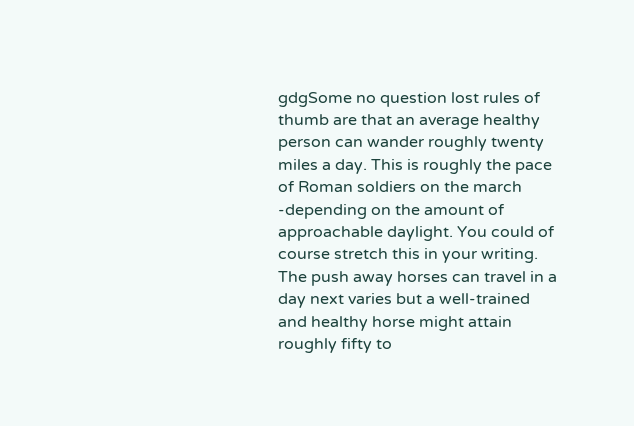gdgSome no question lost rules of thumb are that an average healthy person can wander roughly twenty miles a day. This is roughly the pace of Roman soldiers on the march -depending on the amount of approachable daylight. You could of course stretch this in your writing. The push away horses can travel in a day next varies but a well-trained and healthy horse might attain roughly fifty to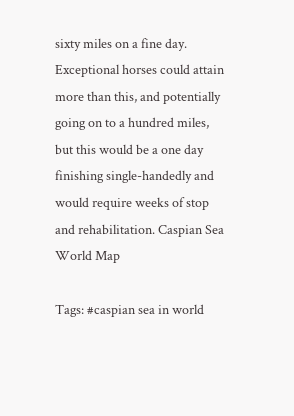sixty miles on a fine day. Exceptional horses could attain more than this, and potentially going on to a hundred miles, but this would be a one day finishing single-handedly and would require weeks of stop and rehabilitation. Caspian Sea World Map

Tags: #caspian sea in world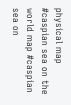physical map #caspian sea on the world map #caspian sea on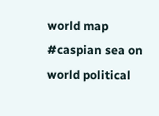world map #caspian sea on world political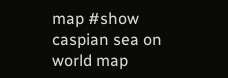map #show caspian sea on world map